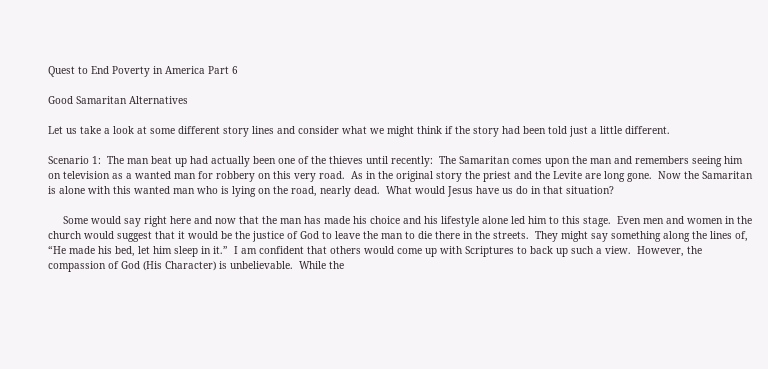Quest to End Poverty in America Part 6

Good Samaritan Alternatives

Let us take a look at some different story lines and consider what we might think if the story had been told just a little different.

Scenario 1:  The man beat up had actually been one of the thieves until recently:  The Samaritan comes upon the man and remembers seeing him on television as a wanted man for robbery on this very road.  As in the original story the priest and the Levite are long gone.  Now the Samaritan is alone with this wanted man who is lying on the road, nearly dead.  What would Jesus have us do in that situation?

     Some would say right here and now that the man has made his choice and his lifestyle alone led him to this stage.  Even men and women in the church would suggest that it would be the justice of God to leave the man to die there in the streets.  They might say something along the lines of, “He made his bed, let him sleep in it.”  I am confident that others would come up with Scriptures to back up such a view.  However, the compassion of God (His Character) is unbelievable.  While the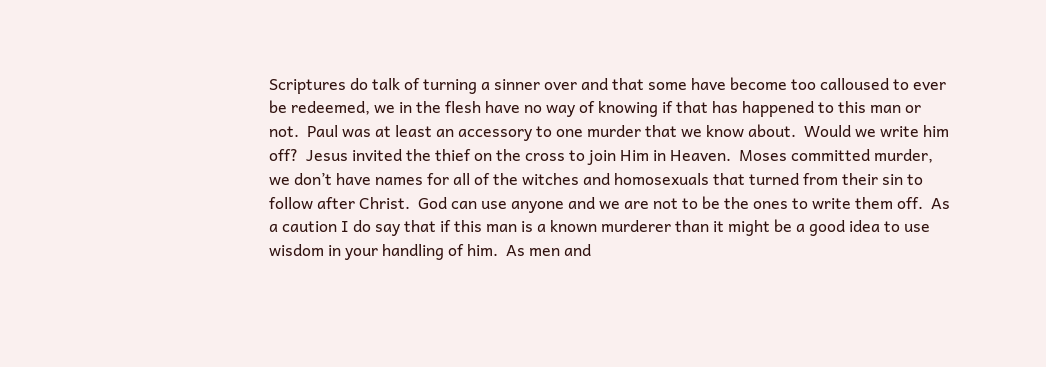Scriptures do talk of turning a sinner over and that some have become too calloused to ever be redeemed, we in the flesh have no way of knowing if that has happened to this man or not.  Paul was at least an accessory to one murder that we know about.  Would we write him off?  Jesus invited the thief on the cross to join Him in Heaven.  Moses committed murder, we don’t have names for all of the witches and homosexuals that turned from their sin to follow after Christ.  God can use anyone and we are not to be the ones to write them off.  As a caution I do say that if this man is a known murderer than it might be a good idea to use wisdom in your handling of him.  As men and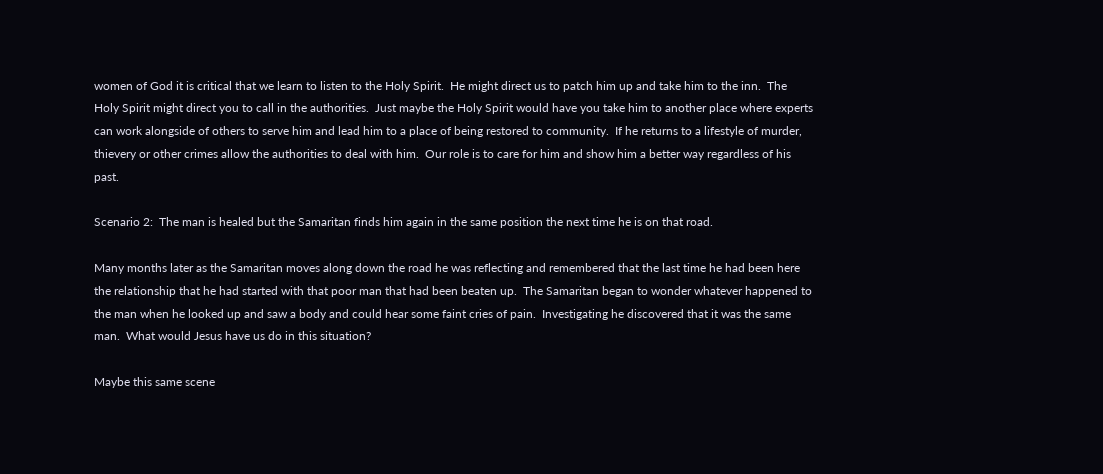women of God it is critical that we learn to listen to the Holy Spirit.  He might direct us to patch him up and take him to the inn.  The Holy Spirit might direct you to call in the authorities.  Just maybe the Holy Spirit would have you take him to another place where experts can work alongside of others to serve him and lead him to a place of being restored to community.  If he returns to a lifestyle of murder, thievery or other crimes allow the authorities to deal with him.  Our role is to care for him and show him a better way regardless of his past.

Scenario 2:  The man is healed but the Samaritan finds him again in the same position the next time he is on that road.

Many months later as the Samaritan moves along down the road he was reflecting and remembered that the last time he had been here the relationship that he had started with that poor man that had been beaten up.  The Samaritan began to wonder whatever happened to the man when he looked up and saw a body and could hear some faint cries of pain.  Investigating he discovered that it was the same man.  What would Jesus have us do in this situation?

Maybe this same scene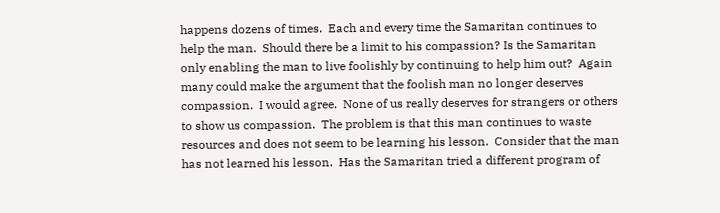happens dozens of times.  Each and every time the Samaritan continues to help the man.  Should there be a limit to his compassion? Is the Samaritan only enabling the man to live foolishly by continuing to help him out?  Again many could make the argument that the foolish man no longer deserves compassion.  I would agree.  None of us really deserves for strangers or others to show us compassion.  The problem is that this man continues to waste resources and does not seem to be learning his lesson.  Consider that the man has not learned his lesson.  Has the Samaritan tried a different program of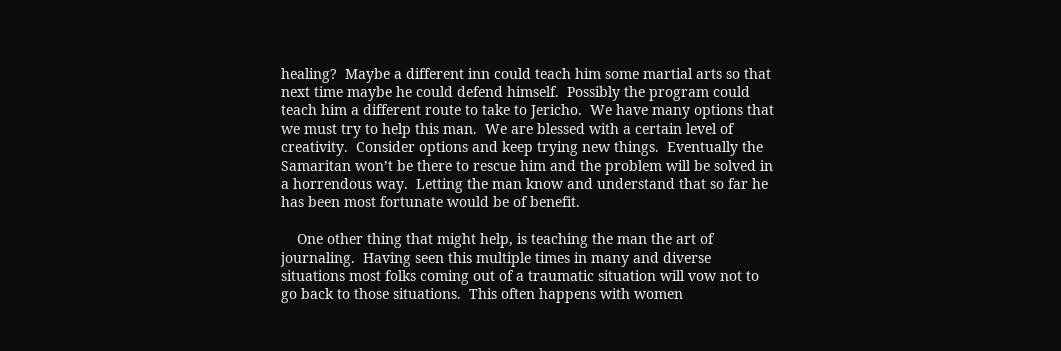healing?  Maybe a different inn could teach him some martial arts so that next time maybe he could defend himself.  Possibly the program could teach him a different route to take to Jericho.  We have many options that we must try to help this man.  We are blessed with a certain level of creativity.  Consider options and keep trying new things.  Eventually the Samaritan won’t be there to rescue him and the problem will be solved in a horrendous way.  Letting the man know and understand that so far he has been most fortunate would be of benefit.

    One other thing that might help, is teaching the man the art of journaling.  Having seen this multiple times in many and diverse situations most folks coming out of a traumatic situation will vow not to go back to those situations.  This often happens with women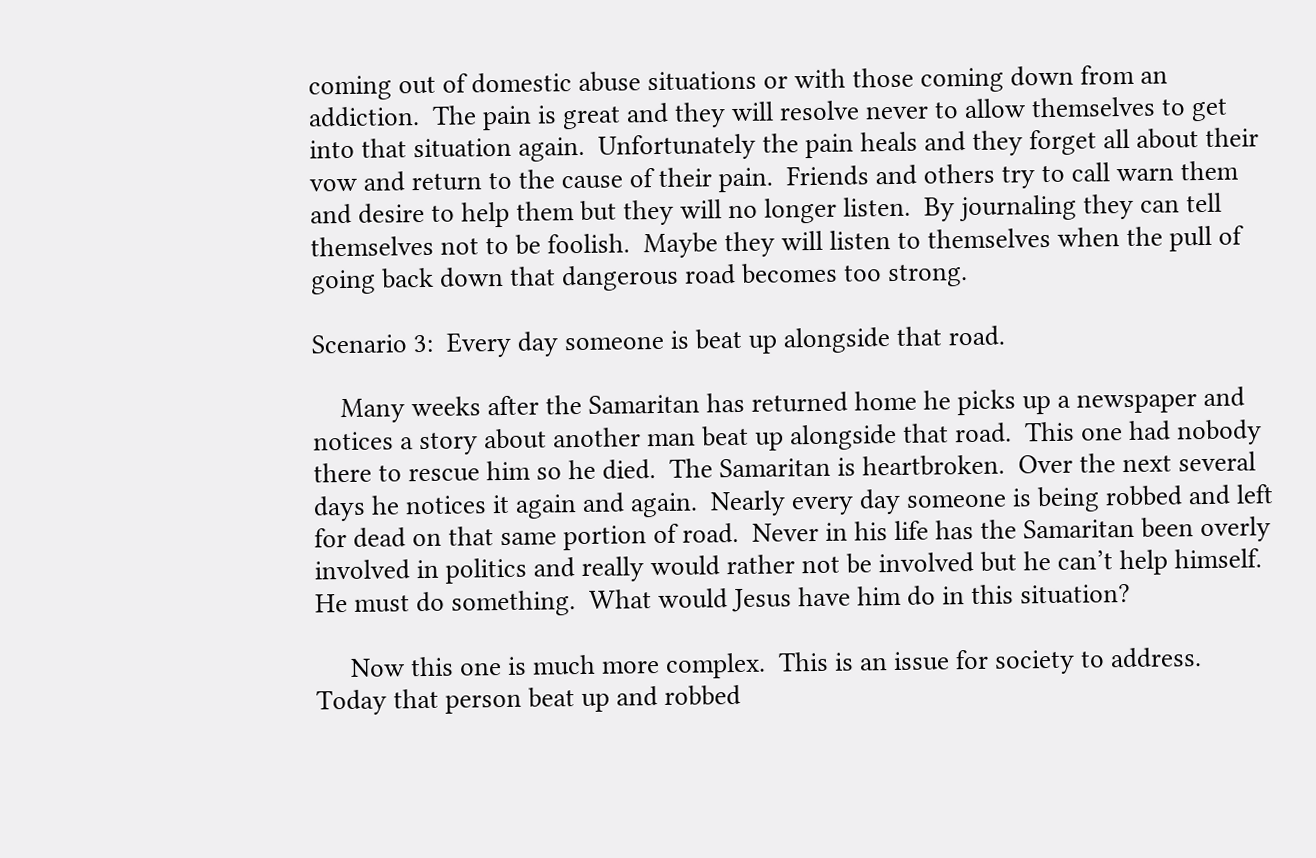coming out of domestic abuse situations or with those coming down from an addiction.  The pain is great and they will resolve never to allow themselves to get into that situation again.  Unfortunately the pain heals and they forget all about their vow and return to the cause of their pain.  Friends and others try to call warn them and desire to help them but they will no longer listen.  By journaling they can tell themselves not to be foolish.  Maybe they will listen to themselves when the pull of going back down that dangerous road becomes too strong.

Scenario 3:  Every day someone is beat up alongside that road.

    Many weeks after the Samaritan has returned home he picks up a newspaper and notices a story about another man beat up alongside that road.  This one had nobody there to rescue him so he died.  The Samaritan is heartbroken.  Over the next several days he notices it again and again.  Nearly every day someone is being robbed and left for dead on that same portion of road.  Never in his life has the Samaritan been overly involved in politics and really would rather not be involved but he can’t help himself.  He must do something.  What would Jesus have him do in this situation?

     Now this one is much more complex.  This is an issue for society to address.  Today that person beat up and robbed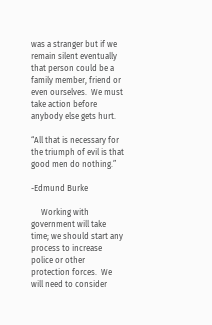was a stranger but if we remain silent eventually that person could be a family member, friend or even ourselves.  We must take action before anybody else gets hurt.

“All that is necessary for the triumph of evil is that good men do nothing.”

-Edmund Burke

     Working with government will take time; we should start any process to increase police or other protection forces.  We will need to consider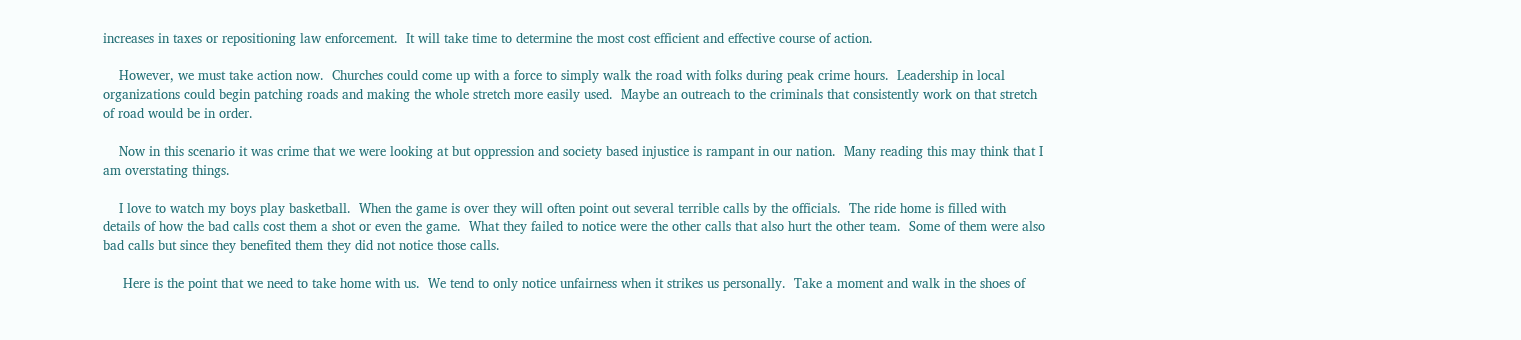increases in taxes or repositioning law enforcement.  It will take time to determine the most cost efficient and effective course of action.

    However, we must take action now.  Churches could come up with a force to simply walk the road with folks during peak crime hours.  Leadership in local organizations could begin patching roads and making the whole stretch more easily used.  Maybe an outreach to the criminals that consistently work on that stretch of road would be in order.

    Now in this scenario it was crime that we were looking at but oppression and society based injustice is rampant in our nation.  Many reading this may think that I am overstating things.

    I love to watch my boys play basketball.  When the game is over they will often point out several terrible calls by the officials.  The ride home is filled with details of how the bad calls cost them a shot or even the game.  What they failed to notice were the other calls that also hurt the other team.  Some of them were also bad calls but since they benefited them they did not notice those calls.

     Here is the point that we need to take home with us.  We tend to only notice unfairness when it strikes us personally.  Take a moment and walk in the shoes of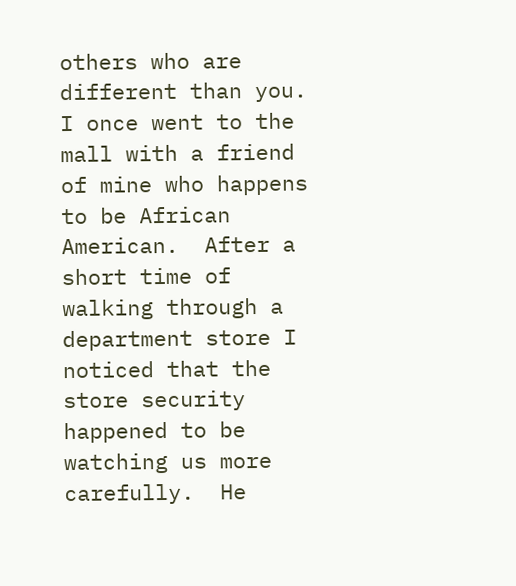others who are different than you.  I once went to the mall with a friend of mine who happens to be African American.  After a short time of walking through a department store I noticed that the store security happened to be watching us more carefully.  He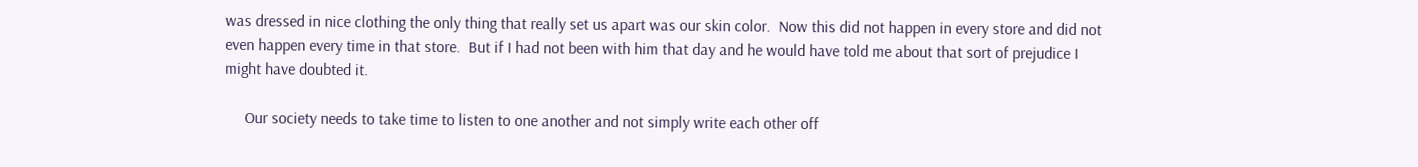was dressed in nice clothing the only thing that really set us apart was our skin color.  Now this did not happen in every store and did not even happen every time in that store.  But if I had not been with him that day and he would have told me about that sort of prejudice I might have doubted it.

     Our society needs to take time to listen to one another and not simply write each other off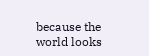because the world looks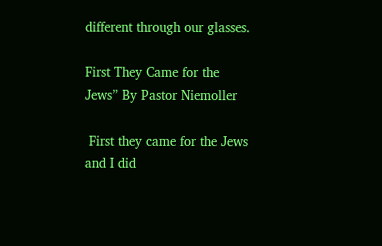different through our glasses.

First They Came for the Jews” By Pastor Niemoller

 First they came for the Jews and I did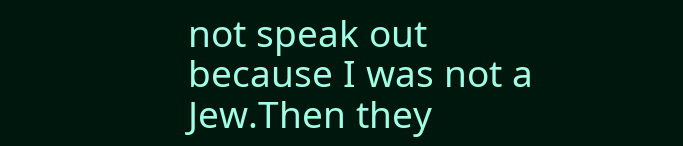not speak out because I was not a Jew.Then they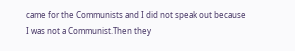came for the Communists and I did not speak out because I was not a Communist.Then they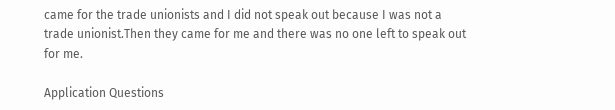came for the trade unionists and I did not speak out because I was not a trade unionist.Then they came for me and there was no one left to speak out for me.

Application Questions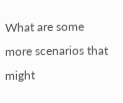What are some more scenarios that might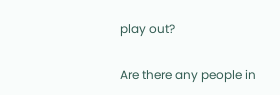play out?

Are there any people in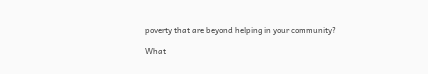poverty that are beyond helping in your community?

What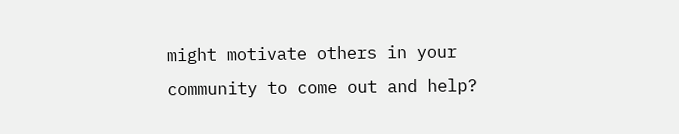might motivate others in your community to come out and help?